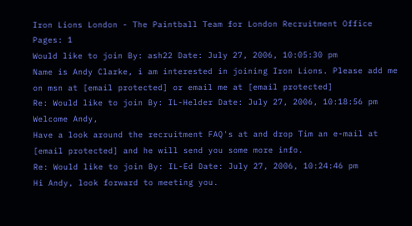Iron Lions London - The Paintball Team for London Recruitment Office
Pages: 1
Would like to join By: ash22 Date: July 27, 2006, 10:05:30 pm
Name is Andy Clarke, i am interested in joining Iron Lions. Please add me on msn at [email protected] or email me at [email protected]
Re: Would like to join By: IL-Helder Date: July 27, 2006, 10:18:56 pm
Welcome Andy,
Have a look around the recruitment FAQ's at and drop Tim an e-mail at [email protected] and he will send you some more info.
Re: Would like to join By: IL-Ed Date: July 27, 2006, 10:24:46 pm
Hi Andy, look forward to meeting you.